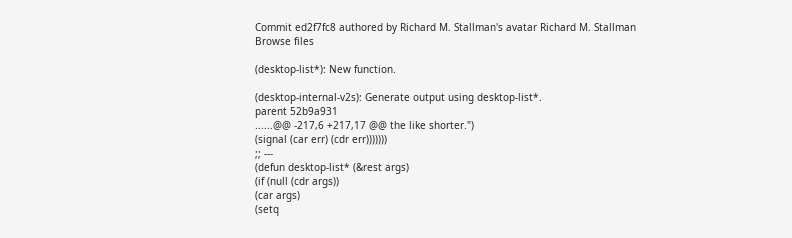Commit ed2f7fc8 authored by Richard M. Stallman's avatar Richard M. Stallman
Browse files

(desktop-list*): New function.

(desktop-internal-v2s): Generate output using desktop-list*.
parent 52b9a931
......@@ -217,6 +217,17 @@ the like shorter.")
(signal (car err) (cdr err)))))))
;; ---
(defun desktop-list* (&rest args)
(if (null (cdr args))
(car args)
(setq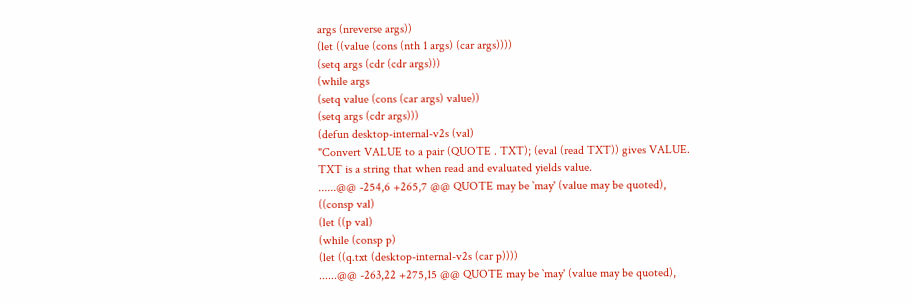args (nreverse args))
(let ((value (cons (nth 1 args) (car args))))
(setq args (cdr (cdr args)))
(while args
(setq value (cons (car args) value))
(setq args (cdr args)))
(defun desktop-internal-v2s (val)
"Convert VALUE to a pair (QUOTE . TXT); (eval (read TXT)) gives VALUE.
TXT is a string that when read and evaluated yields value.
......@@ -254,6 +265,7 @@ QUOTE may be `may' (value may be quoted),
((consp val)
(let ((p val)
(while (consp p)
(let ((q.txt (desktop-internal-v2s (car p))))
......@@ -263,22 +275,15 @@ QUOTE may be `may' (value may be quoted),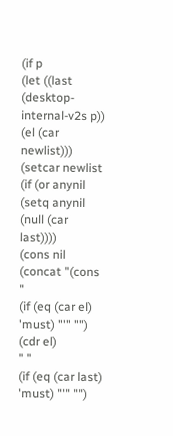(if p
(let ((last (desktop-internal-v2s p))
(el (car newlist)))
(setcar newlist
(if (or anynil (setq anynil (null (car last))))
(cons nil
(concat "(cons "
(if (eq (car el) 'must) "'" "")
(cdr el)
" "
(if (eq (car last) 'must) "'" "")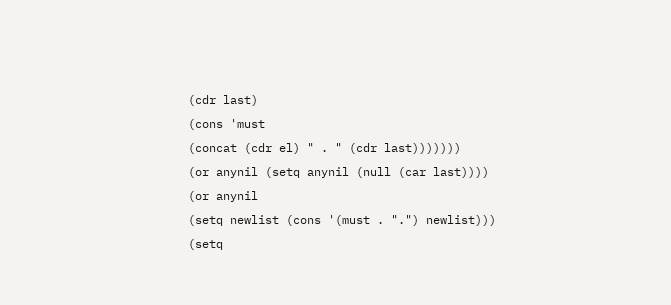(cdr last)
(cons 'must
(concat (cdr el) " . " (cdr last)))))))
(or anynil (setq anynil (null (car last))))
(or anynil
(setq newlist (cons '(must . ".") newlist)))
(setq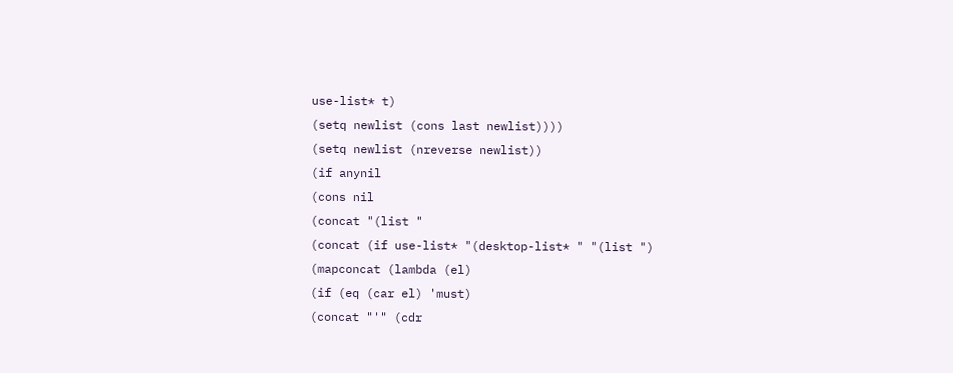use-list* t)
(setq newlist (cons last newlist))))
(setq newlist (nreverse newlist))
(if anynil
(cons nil
(concat "(list "
(concat (if use-list* "(desktop-list* " "(list ")
(mapconcat (lambda (el)
(if (eq (car el) 'must)
(concat "'" (cdr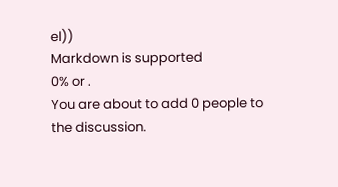el))
Markdown is supported
0% or .
You are about to add 0 people to the discussion.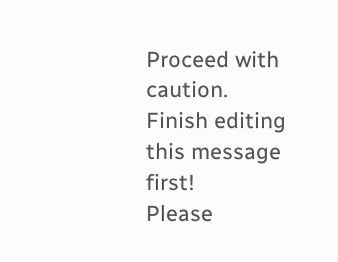Proceed with caution.
Finish editing this message first!
Please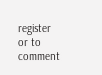register or to comment